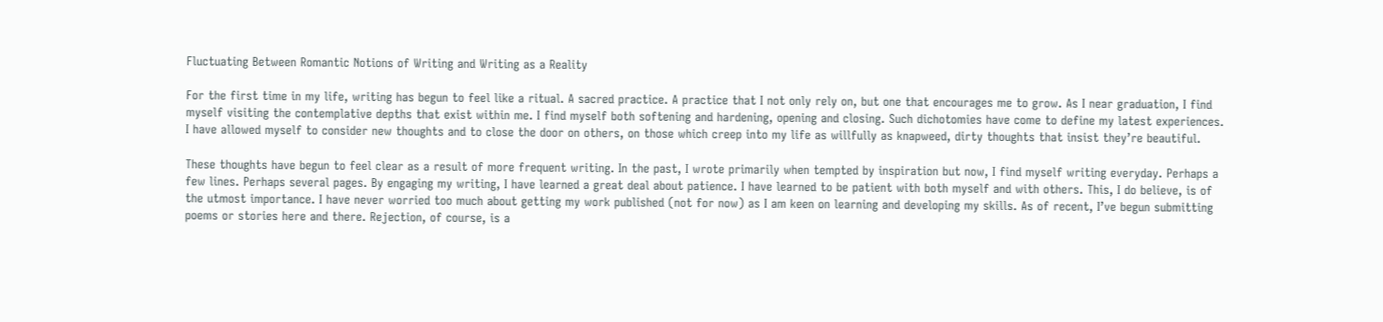Fluctuating Between Romantic Notions of Writing and Writing as a Reality

For the first time in my life, writing has begun to feel like a ritual. A sacred practice. A practice that I not only rely on, but one that encourages me to grow. As I near graduation, I find myself visiting the contemplative depths that exist within me. I find myself both softening and hardening, opening and closing. Such dichotomies have come to define my latest experiences. I have allowed myself to consider new thoughts and to close the door on others, on those which creep into my life as willfully as knapweed, dirty thoughts that insist they’re beautiful.

These thoughts have begun to feel clear as a result of more frequent writing. In the past, I wrote primarily when tempted by inspiration but now, I find myself writing everyday. Perhaps a few lines. Perhaps several pages. By engaging my writing, I have learned a great deal about patience. I have learned to be patient with both myself and with others. This, I do believe, is of the utmost importance. I have never worried too much about getting my work published (not for now) as I am keen on learning and developing my skills. As of recent, I’ve begun submitting poems or stories here and there. Rejection, of course, is a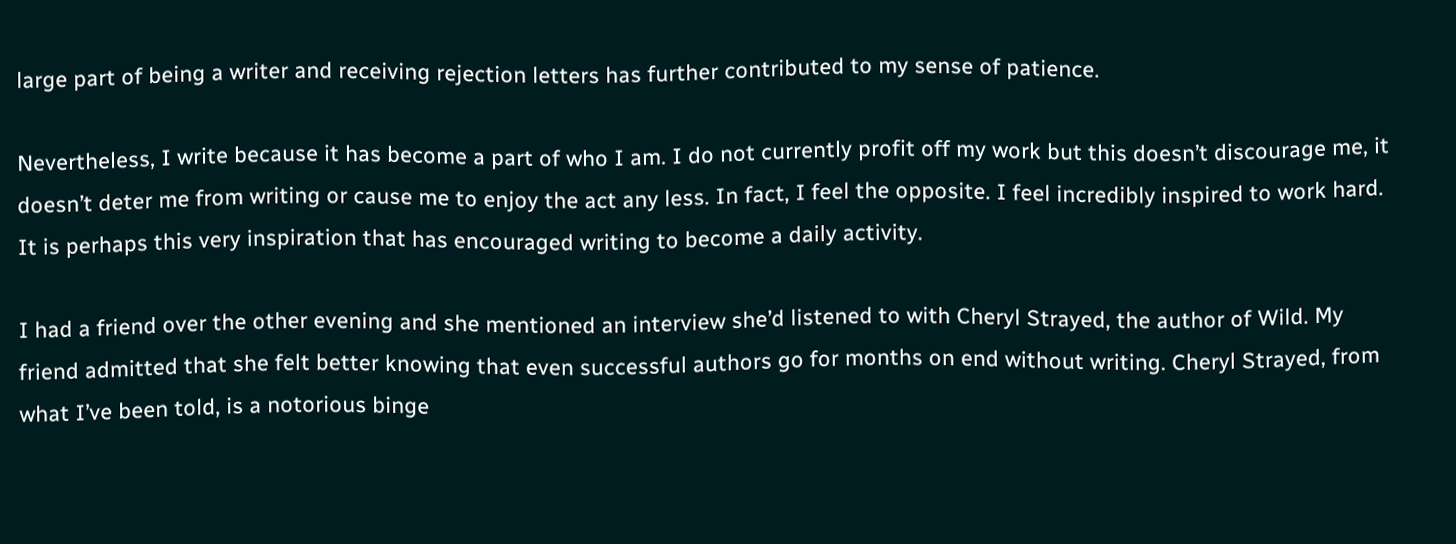large part of being a writer and receiving rejection letters has further contributed to my sense of patience.

Nevertheless, I write because it has become a part of who I am. I do not currently profit off my work but this doesn’t discourage me, it doesn’t deter me from writing or cause me to enjoy the act any less. In fact, I feel the opposite. I feel incredibly inspired to work hard. It is perhaps this very inspiration that has encouraged writing to become a daily activity.

I had a friend over the other evening and she mentioned an interview she’d listened to with Cheryl Strayed, the author of Wild. My friend admitted that she felt better knowing that even successful authors go for months on end without writing. Cheryl Strayed, from what I’ve been told, is a notorious binge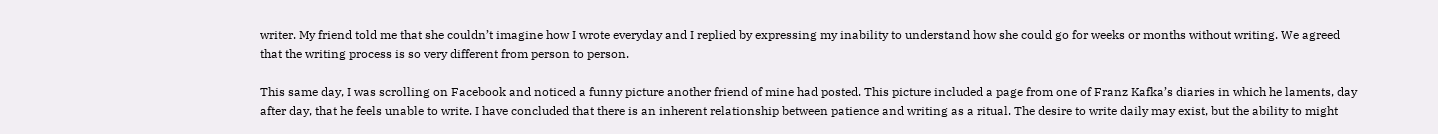writer. My friend told me that she couldn’t imagine how I wrote everyday and I replied by expressing my inability to understand how she could go for weeks or months without writing. We agreed that the writing process is so very different from person to person.

This same day, I was scrolling on Facebook and noticed a funny picture another friend of mine had posted. This picture included a page from one of Franz Kafka’s diaries in which he laments, day after day, that he feels unable to write. I have concluded that there is an inherent relationship between patience and writing as a ritual. The desire to write daily may exist, but the ability to might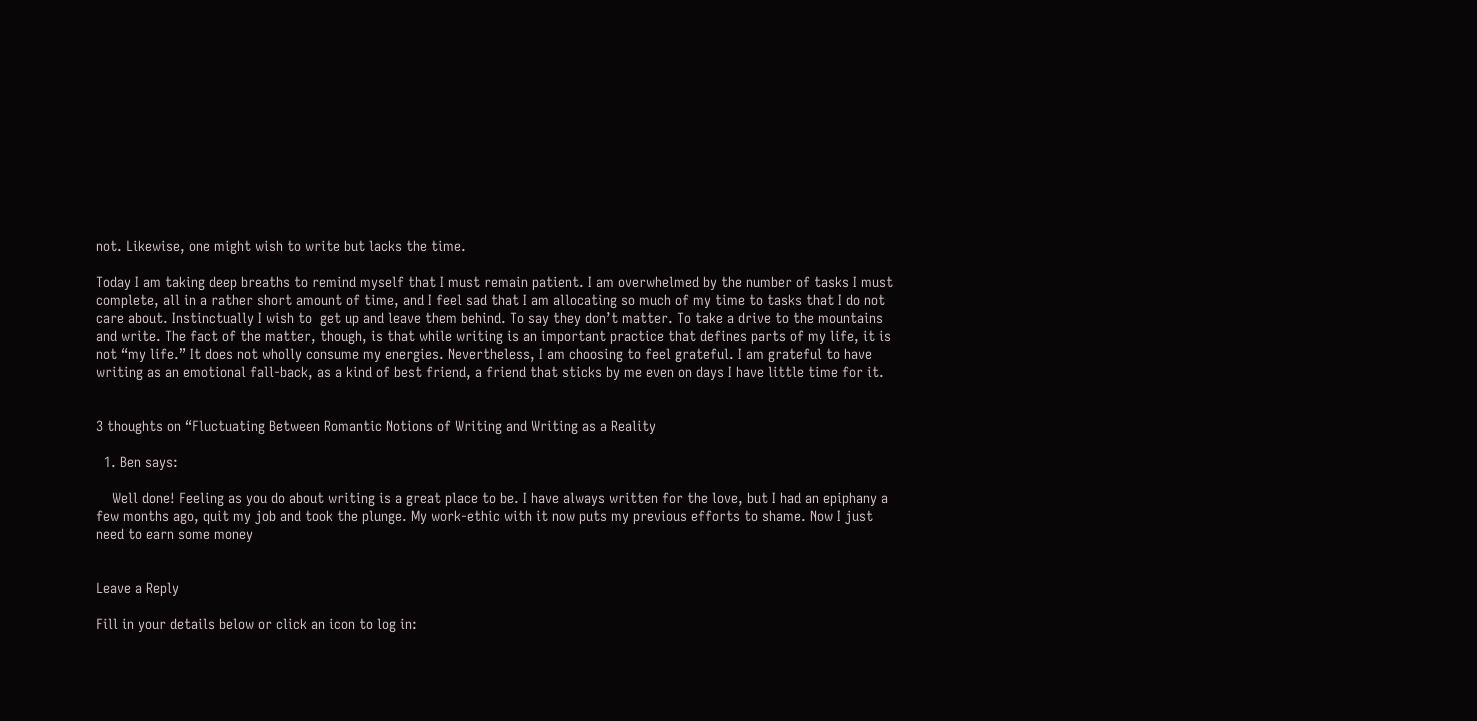not. Likewise, one might wish to write but lacks the time.

Today I am taking deep breaths to remind myself that I must remain patient. I am overwhelmed by the number of tasks I must complete, all in a rather short amount of time, and I feel sad that I am allocating so much of my time to tasks that I do not care about. Instinctually I wish to  get up and leave them behind. To say they don’t matter. To take a drive to the mountains and write. The fact of the matter, though, is that while writing is an important practice that defines parts of my life, it is not “my life.” It does not wholly consume my energies. Nevertheless, I am choosing to feel grateful. I am grateful to have writing as an emotional fall-back, as a kind of best friend, a friend that sticks by me even on days I have little time for it.


3 thoughts on “Fluctuating Between Romantic Notions of Writing and Writing as a Reality

  1. Ben says:

    Well done! Feeling as you do about writing is a great place to be. I have always written for the love, but I had an epiphany a few months ago, quit my job and took the plunge. My work-ethic with it now puts my previous efforts to shame. Now I just need to earn some money


Leave a Reply

Fill in your details below or click an icon to log in: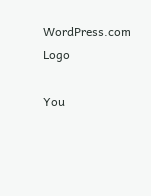WordPress.com Logo

You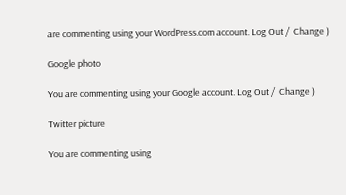are commenting using your WordPress.com account. Log Out /  Change )

Google photo

You are commenting using your Google account. Log Out /  Change )

Twitter picture

You are commenting using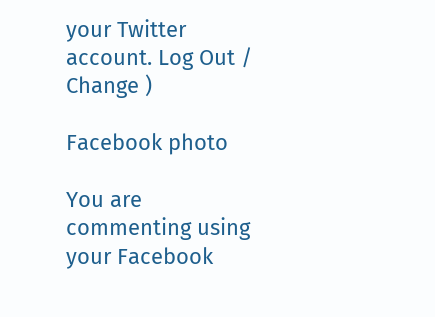your Twitter account. Log Out /  Change )

Facebook photo

You are commenting using your Facebook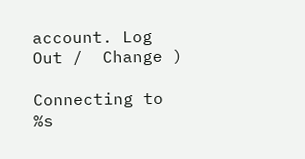account. Log Out /  Change )

Connecting to %s